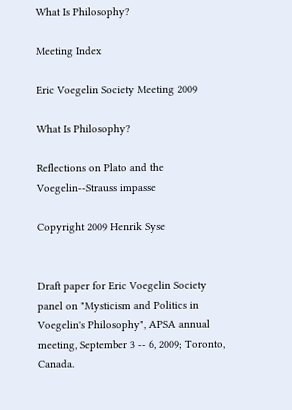What Is Philosophy?

Meeting Index

Eric Voegelin Society Meeting 2009

What Is Philosophy?

Reflections on Plato and the Voegelin--Strauss impasse

Copyright 2009 Henrik Syse


Draft paper for Eric Voegelin Society panel on "Mysticism and Politics in Voegelin's Philosophy", APSA annual meeting, September 3 -- 6, 2009; Toronto, Canada.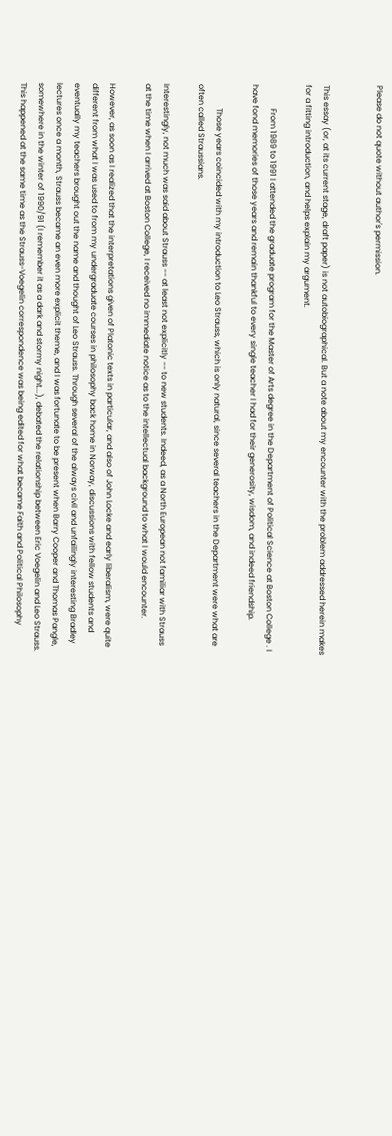Please do not quote without author's permission.


This essay (or, at its current stage, draft paper) is not autobiographical. But a note about my encounter with the problem addressed herein makes for a fitting introduction, and helps explain my argument.

            From 1989 to 1991 I attended the graduate program for the Master of Arts degree in the Department of Political Science at Boston College . I have fond memories of those years and remain thankful to every single teacher I had for their generosity, wisdom, and indeed friendship.

            Those years coincided with my introduction to Leo Strauss, which is only natural, since several teachers in the Department were what are often called Straussians.

Interestingly, not much was said about Strauss -- at least not explicitly -- to new students. Indeed, as a North European not familiar with Strauss at the time when I arrived at Boston College, I received no immediate notice as to the intellectual background to what I would encounter.

However, as soon as I realized that the interpretations given of Platonic texts in particular, and also of John Locke and early liberalism, were quite different from what I was used to from my undergraduate courses in philosophy back home in Norway, discussions with fellow students and eventually my teachers brought out the name and thought of Leo Strauss. Through several of the always civil and unfailingly interesting Bradley lectures once a month, Strauss became an even more explicit theme, and I was fortunate to be present when Barry Cooper and Thomas Pangle, somewhere in the winter of 1990/91 (I remember it as a dark and stormy night...), debated the relationship between Eric Voegelin and Leo Strauss. This happened at the same time as the Strauss-Voegelin correspondence was being edited for what became Faith and Political Philosophy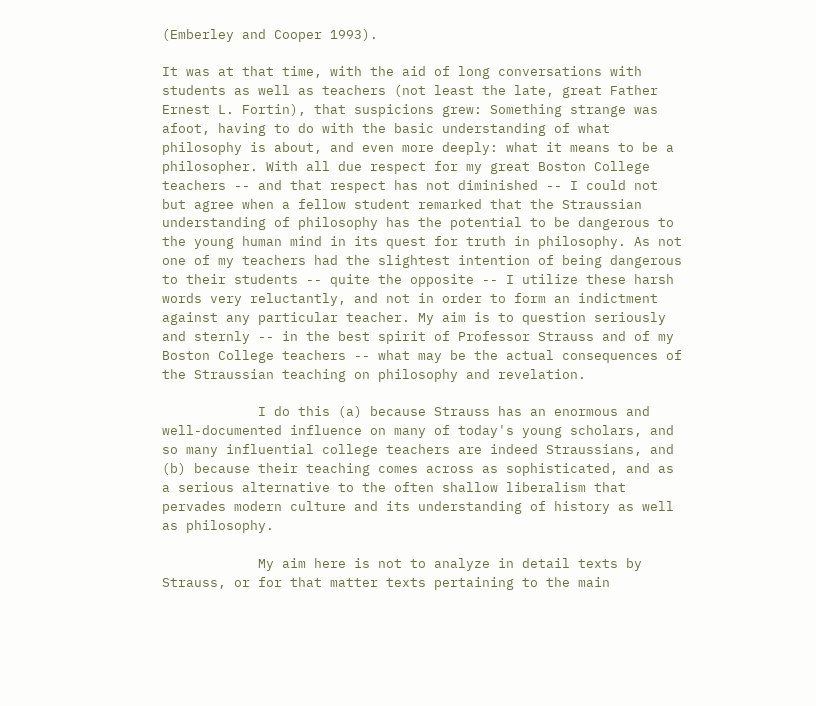(Emberley and Cooper 1993).

It was at that time, with the aid of long conversations with students as well as teachers (not least the late, great Father Ernest L. Fortin), that suspicions grew: Something strange was afoot, having to do with the basic understanding of what philosophy is about, and even more deeply: what it means to be a philosopher. With all due respect for my great Boston College teachers -- and that respect has not diminished -- I could not but agree when a fellow student remarked that the Straussian understanding of philosophy has the potential to be dangerous to the young human mind in its quest for truth in philosophy. As not one of my teachers had the slightest intention of being dangerous to their students -- quite the opposite -- I utilize these harsh words very reluctantly, and not in order to form an indictment against any particular teacher. My aim is to question seriously and sternly -- in the best spirit of Professor Strauss and of my Boston College teachers -- what may be the actual consequences of the Straussian teaching on philosophy and revelation.

            I do this (a) because Strauss has an enormous and well-documented influence on many of today's young scholars, and so many influential college teachers are indeed Straussians, and (b) because their teaching comes across as sophisticated, and as a serious alternative to the often shallow liberalism that pervades modern culture and its understanding of history as well as philosophy.

            My aim here is not to analyze in detail texts by Strauss, or for that matter texts pertaining to the main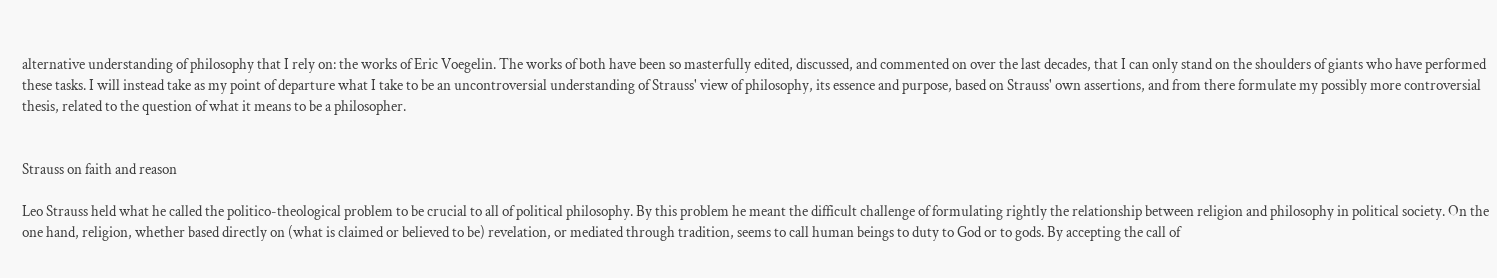alternative understanding of philosophy that I rely on: the works of Eric Voegelin. The works of both have been so masterfully edited, discussed, and commented on over the last decades, that I can only stand on the shoulders of giants who have performed these tasks. I will instead take as my point of departure what I take to be an uncontroversial understanding of Strauss' view of philosophy, its essence and purpose, based on Strauss' own assertions, and from there formulate my possibly more controversial thesis, related to the question of what it means to be a philosopher.


Strauss on faith and reason

Leo Strauss held what he called the politico-theological problem to be crucial to all of political philosophy. By this problem he meant the difficult challenge of formulating rightly the relationship between religion and philosophy in political society. On the one hand, religion, whether based directly on (what is claimed or believed to be) revelation, or mediated through tradition, seems to call human beings to duty to God or to gods. By accepting the call of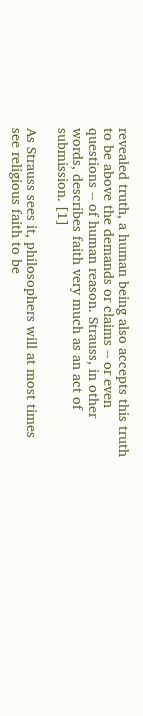revealed truth, a human being also accepts this truth to be above the demands or claims -- or even questions -- of human reason. Strauss, in other words, describes faith very much as an act of submission. [1]

As Strauss sees it, philosophers will at most times see religious faith to be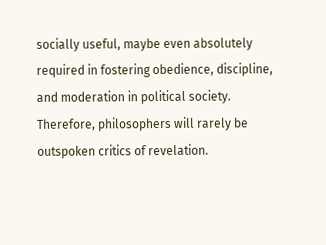socially useful, maybe even absolutely required in fostering obedience, discipline, and moderation in political society. Therefore, philosophers will rarely be outspoken critics of revelation.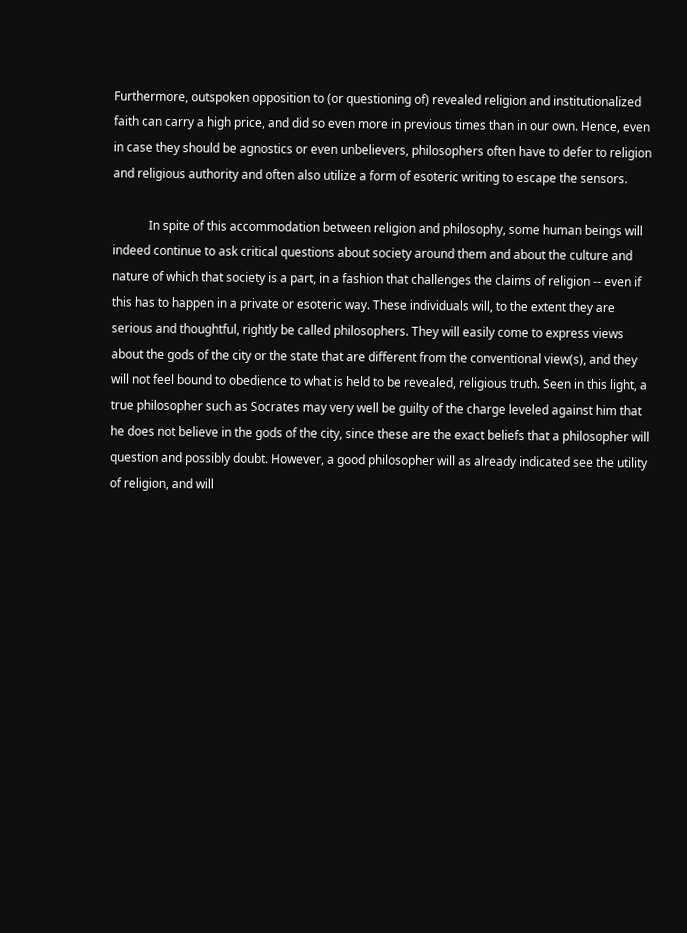Furthermore, outspoken opposition to (or questioning of) revealed religion and institutionalized faith can carry a high price, and did so even more in previous times than in our own. Hence, even in case they should be agnostics or even unbelievers, philosophers often have to defer to religion and religious authority and often also utilize a form of esoteric writing to escape the sensors.

            In spite of this accommodation between religion and philosophy, some human beings will indeed continue to ask critical questions about society around them and about the culture and nature of which that society is a part, in a fashion that challenges the claims of religion -- even if this has to happen in a private or esoteric way. These individuals will, to the extent they are serious and thoughtful, rightly be called philosophers. They will easily come to express views about the gods of the city or the state that are different from the conventional view(s), and they will not feel bound to obedience to what is held to be revealed, religious truth. Seen in this light, a true philosopher such as Socrates may very well be guilty of the charge leveled against him that he does not believe in the gods of the city, since these are the exact beliefs that a philosopher will question and possibly doubt. However, a good philosopher will as already indicated see the utility of religion, and will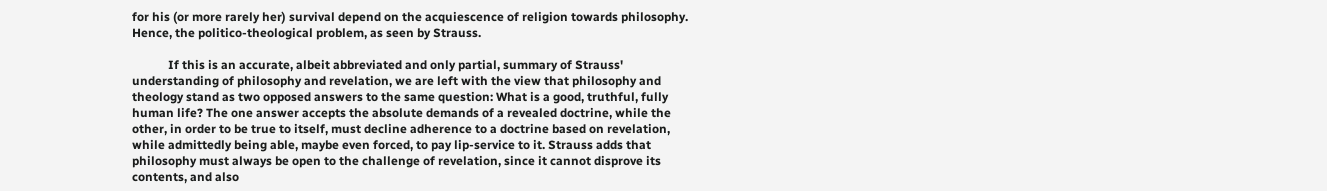for his (or more rarely her) survival depend on the acquiescence of religion towards philosophy. Hence, the politico-theological problem, as seen by Strauss.

            If this is an accurate, albeit abbreviated and only partial, summary of Strauss' understanding of philosophy and revelation, we are left with the view that philosophy and theology stand as two opposed answers to the same question: What is a good, truthful, fully human life? The one answer accepts the absolute demands of a revealed doctrine, while the other, in order to be true to itself, must decline adherence to a doctrine based on revelation, while admittedly being able, maybe even forced, to pay lip-service to it. Strauss adds that philosophy must always be open to the challenge of revelation, since it cannot disprove its contents, and also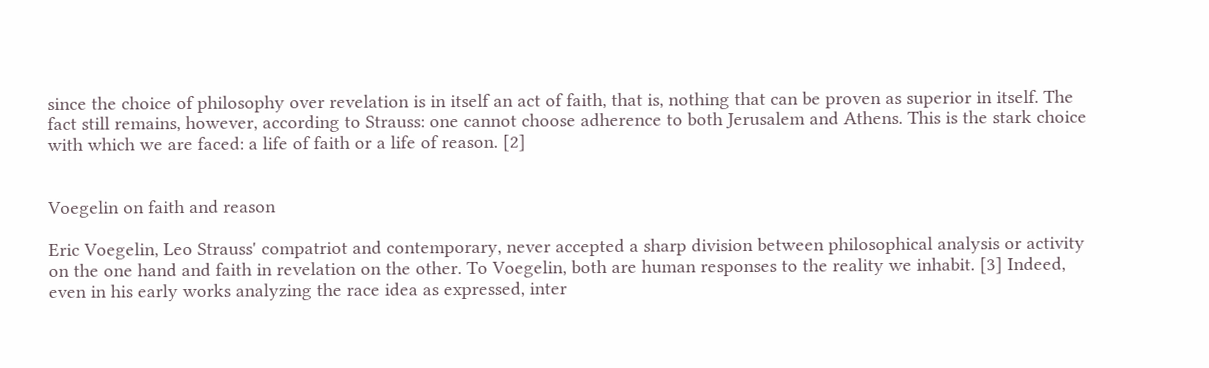since the choice of philosophy over revelation is in itself an act of faith, that is, nothing that can be proven as superior in itself. The fact still remains, however, according to Strauss: one cannot choose adherence to both Jerusalem and Athens. This is the stark choice with which we are faced: a life of faith or a life of reason. [2]


Voegelin on faith and reason

Eric Voegelin, Leo Strauss' compatriot and contemporary, never accepted a sharp division between philosophical analysis or activity on the one hand and faith in revelation on the other. To Voegelin, both are human responses to the reality we inhabit. [3] Indeed, even in his early works analyzing the race idea as expressed, inter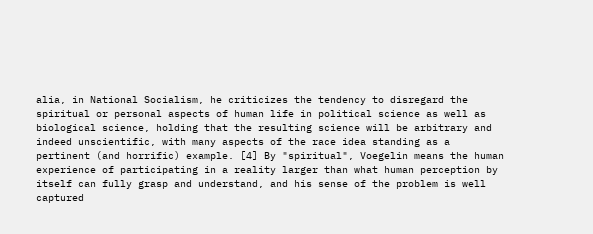alia, in National Socialism, he criticizes the tendency to disregard the spiritual or personal aspects of human life in political science as well as biological science, holding that the resulting science will be arbitrary and indeed unscientific, with many aspects of the race idea standing as a pertinent (and horrific) example. [4] By "spiritual", Voegelin means the human experience of participating in a reality larger than what human perception by itself can fully grasp and understand, and his sense of the problem is well captured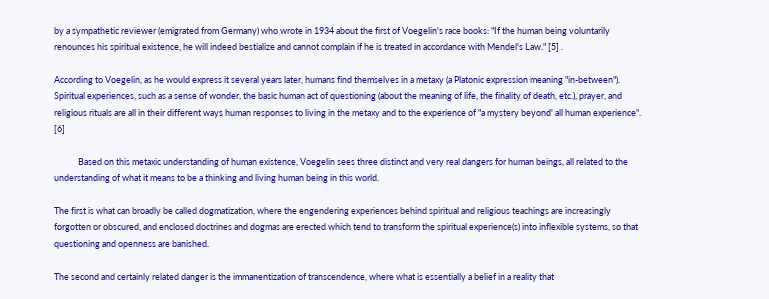by a sympathetic reviewer (emigrated from Germany) who wrote in 1934 about the first of Voegelin's race books: "If the human being voluntarily renounces his spiritual existence, he will indeed bestialize and cannot complain if he is treated in accordance with Mendel's Law." [5] .

According to Voegelin, as he would express it several years later, humans find themselves in a metaxy (a Platonic expression meaning "in-between"). Spiritual experiences, such as a sense of wonder, the basic human act of questioning (about the meaning of life, the finality of death, etc.), prayer, and religious rituals are all in their different ways human responses to living in the metaxy and to the experience of "a mystery beyond' all human experience". [6]

            Based on this metaxic understanding of human existence, Voegelin sees three distinct and very real dangers for human beings, all related to the understanding of what it means to be a thinking and living human being in this world.

The first is what can broadly be called dogmatization, where the engendering experiences behind spiritual and religious teachings are increasingly forgotten or obscured, and enclosed doctrines and dogmas are erected which tend to transform the spiritual experience(s) into inflexible systems, so that questioning and openness are banished.

The second and certainly related danger is the immanentization of transcendence, where what is essentially a belief in a reality that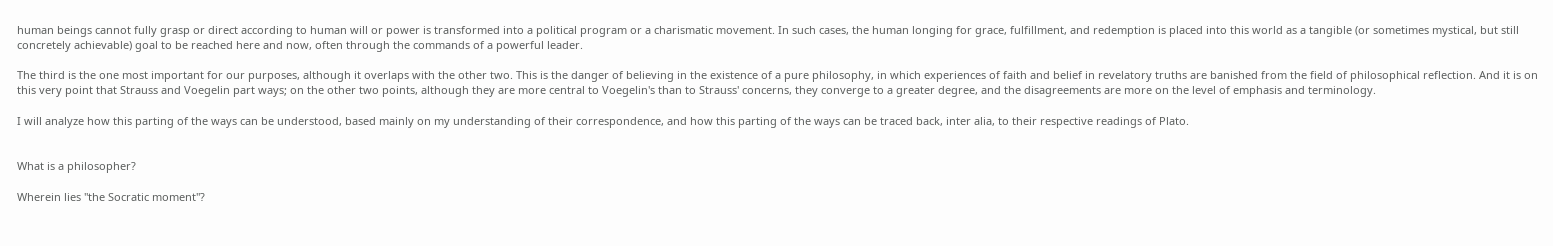human beings cannot fully grasp or direct according to human will or power is transformed into a political program or a charismatic movement. In such cases, the human longing for grace, fulfillment, and redemption is placed into this world as a tangible (or sometimes mystical, but still concretely achievable) goal to be reached here and now, often through the commands of a powerful leader.

The third is the one most important for our purposes, although it overlaps with the other two. This is the danger of believing in the existence of a pure philosophy, in which experiences of faith and belief in revelatory truths are banished from the field of philosophical reflection. And it is on this very point that Strauss and Voegelin part ways; on the other two points, although they are more central to Voegelin's than to Strauss' concerns, they converge to a greater degree, and the disagreements are more on the level of emphasis and terminology.

I will analyze how this parting of the ways can be understood, based mainly on my understanding of their correspondence, and how this parting of the ways can be traced back, inter alia, to their respective readings of Plato.


What is a philosopher?

Wherein lies "the Socratic moment"?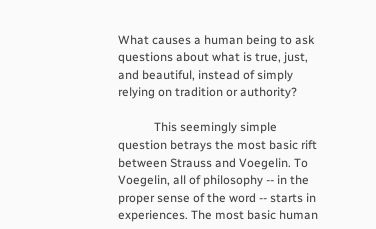What causes a human being to ask questions about what is true, just, and beautiful, instead of simply relying on tradition or authority?

            This seemingly simple question betrays the most basic rift between Strauss and Voegelin. To Voegelin, all of philosophy -- in the proper sense of the word -- starts in experiences. The most basic human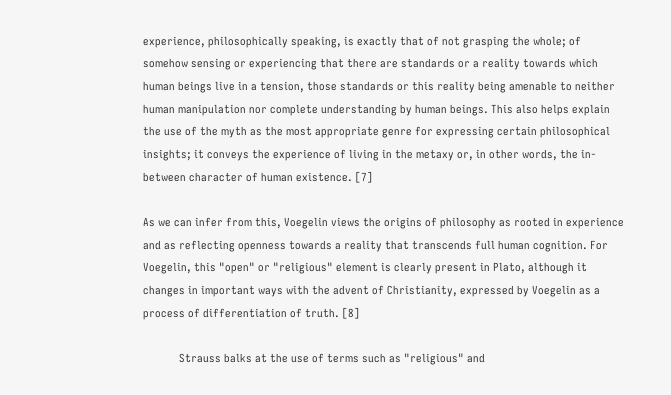experience, philosophically speaking, is exactly that of not grasping the whole; of somehow sensing or experiencing that there are standards or a reality towards which human beings live in a tension, those standards or this reality being amenable to neither human manipulation nor complete understanding by human beings. This also helps explain the use of the myth as the most appropriate genre for expressing certain philosophical insights; it conveys the experience of living in the metaxy or, in other words, the in-between character of human existence. [7]

As we can infer from this, Voegelin views the origins of philosophy as rooted in experience and as reflecting openness towards a reality that transcends full human cognition. For Voegelin, this "open" or "religious" element is clearly present in Plato, although it changes in important ways with the advent of Christianity, expressed by Voegelin as a process of differentiation of truth. [8]

            Strauss balks at the use of terms such as "religious" and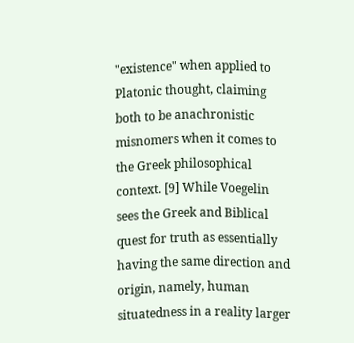"existence" when applied to Platonic thought, claiming both to be anachronistic misnomers when it comes to the Greek philosophical context. [9] While Voegelin sees the Greek and Biblical quest for truth as essentially having the same direction and origin, namely, human situatedness in a reality larger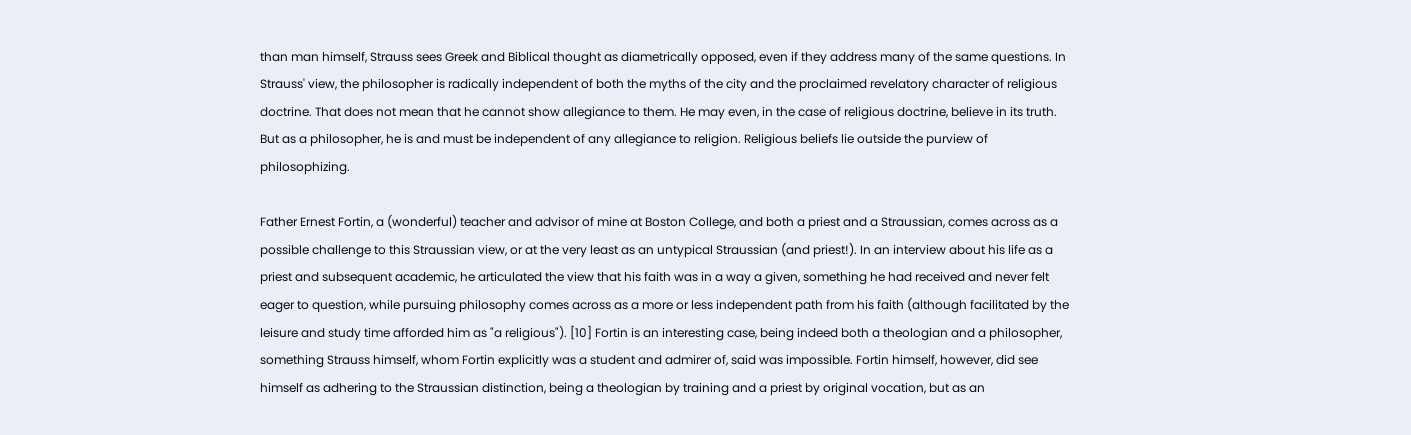than man himself, Strauss sees Greek and Biblical thought as diametrically opposed, even if they address many of the same questions. In Strauss' view, the philosopher is radically independent of both the myths of the city and the proclaimed revelatory character of religious doctrine. That does not mean that he cannot show allegiance to them. He may even, in the case of religious doctrine, believe in its truth. But as a philosopher, he is and must be independent of any allegiance to religion. Religious beliefs lie outside the purview of philosophizing.

Father Ernest Fortin, a (wonderful) teacher and advisor of mine at Boston College, and both a priest and a Straussian, comes across as a possible challenge to this Straussian view, or at the very least as an untypical Straussian (and priest!). In an interview about his life as a priest and subsequent academic, he articulated the view that his faith was in a way a given, something he had received and never felt eager to question, while pursuing philosophy comes across as a more or less independent path from his faith (although facilitated by the leisure and study time afforded him as "a religious"). [10] Fortin is an interesting case, being indeed both a theologian and a philosopher, something Strauss himself, whom Fortin explicitly was a student and admirer of, said was impossible. Fortin himself, however, did see himself as adhering to the Straussian distinction, being a theologian by training and a priest by original vocation, but as an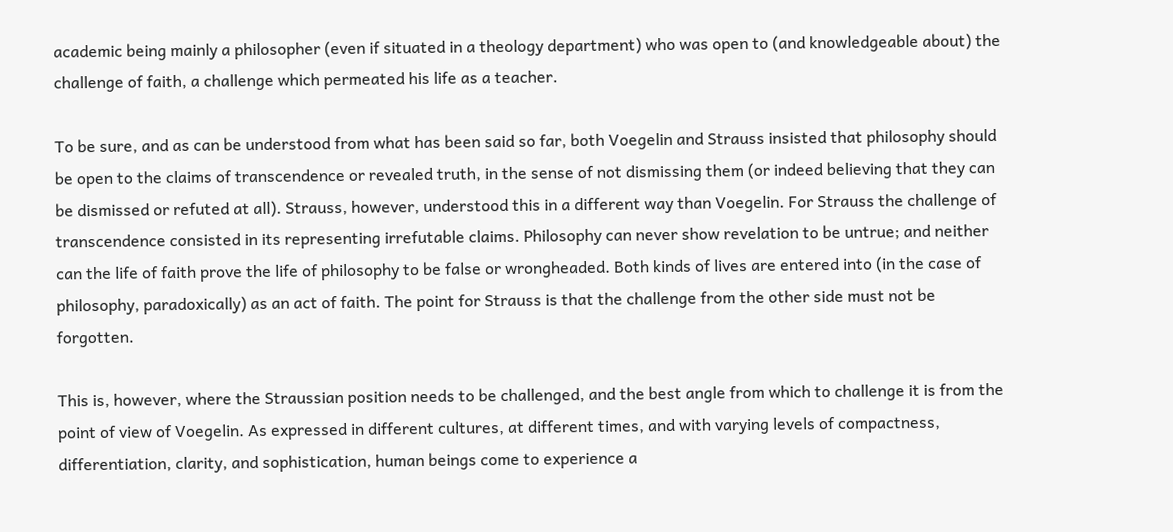academic being mainly a philosopher (even if situated in a theology department) who was open to (and knowledgeable about) the challenge of faith, a challenge which permeated his life as a teacher.

To be sure, and as can be understood from what has been said so far, both Voegelin and Strauss insisted that philosophy should be open to the claims of transcendence or revealed truth, in the sense of not dismissing them (or indeed believing that they can be dismissed or refuted at all). Strauss, however, understood this in a different way than Voegelin. For Strauss the challenge of transcendence consisted in its representing irrefutable claims. Philosophy can never show revelation to be untrue; and neither can the life of faith prove the life of philosophy to be false or wrongheaded. Both kinds of lives are entered into (in the case of philosophy, paradoxically) as an act of faith. The point for Strauss is that the challenge from the other side must not be forgotten.

This is, however, where the Straussian position needs to be challenged, and the best angle from which to challenge it is from the point of view of Voegelin. As expressed in different cultures, at different times, and with varying levels of compactness, differentiation, clarity, and sophistication, human beings come to experience a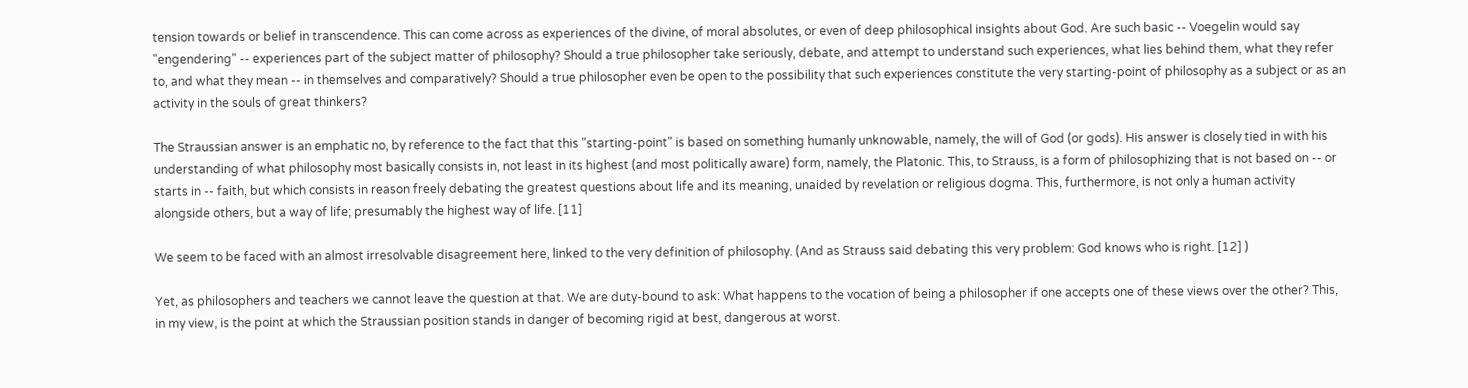tension towards or belief in transcendence. This can come across as experiences of the divine, of moral absolutes, or even of deep philosophical insights about God. Are such basic -- Voegelin would say "engendering" -- experiences part of the subject matter of philosophy? Should a true philosopher take seriously, debate, and attempt to understand such experiences, what lies behind them, what they refer to, and what they mean -- in themselves and comparatively? Should a true philosopher even be open to the possibility that such experiences constitute the very starting-point of philosophy as a subject or as an activity in the souls of great thinkers?

The Straussian answer is an emphatic no, by reference to the fact that this "starting-point" is based on something humanly unknowable, namely, the will of God (or gods). His answer is closely tied in with his understanding of what philosophy most basically consists in, not least in its highest (and most politically aware) form, namely, the Platonic. This, to Strauss, is a form of philosophizing that is not based on -- or starts in -- faith, but which consists in reason freely debating the greatest questions about life and its meaning, unaided by revelation or religious dogma. This, furthermore, is not only a human activity alongside others, but a way of life; presumably the highest way of life. [11]

We seem to be faced with an almost irresolvable disagreement here, linked to the very definition of philosophy. (And as Strauss said debating this very problem: God knows who is right. [12] )

Yet, as philosophers and teachers we cannot leave the question at that. We are duty-bound to ask: What happens to the vocation of being a philosopher if one accepts one of these views over the other? This, in my view, is the point at which the Straussian position stands in danger of becoming rigid at best, dangerous at worst.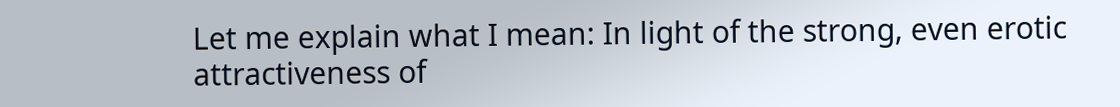Let me explain what I mean: In light of the strong, even erotic attractiveness of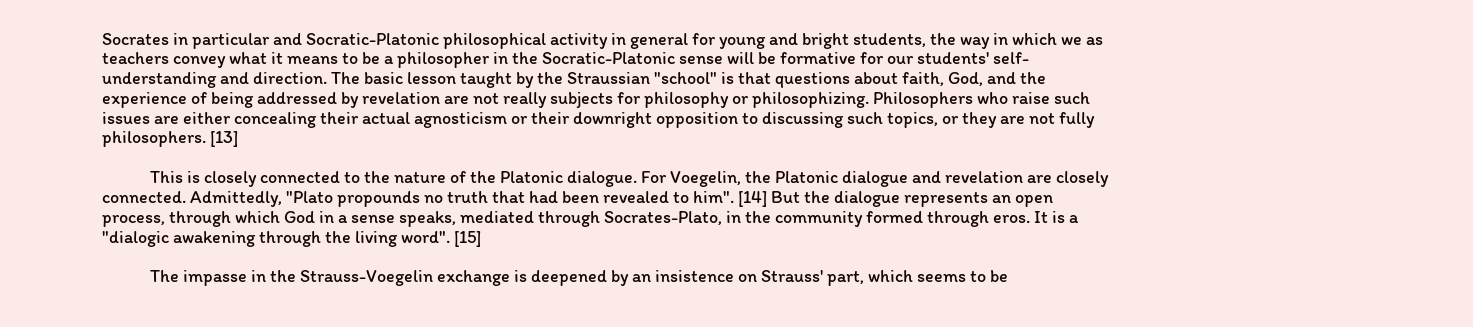Socrates in particular and Socratic-Platonic philosophical activity in general for young and bright students, the way in which we as teachers convey what it means to be a philosopher in the Socratic-Platonic sense will be formative for our students' self-understanding and direction. The basic lesson taught by the Straussian "school" is that questions about faith, God, and the experience of being addressed by revelation are not really subjects for philosophy or philosophizing. Philosophers who raise such issues are either concealing their actual agnosticism or their downright opposition to discussing such topics, or they are not fully philosophers. [13]

            This is closely connected to the nature of the Platonic dialogue. For Voegelin, the Platonic dialogue and revelation are closely connected. Admittedly, "Plato propounds no truth that had been revealed to him". [14] But the dialogue represents an open process, through which God in a sense speaks, mediated through Socrates-Plato, in the community formed through eros. It is a "dialogic awakening through the living word". [15]

            The impasse in the Strauss-Voegelin exchange is deepened by an insistence on Strauss' part, which seems to be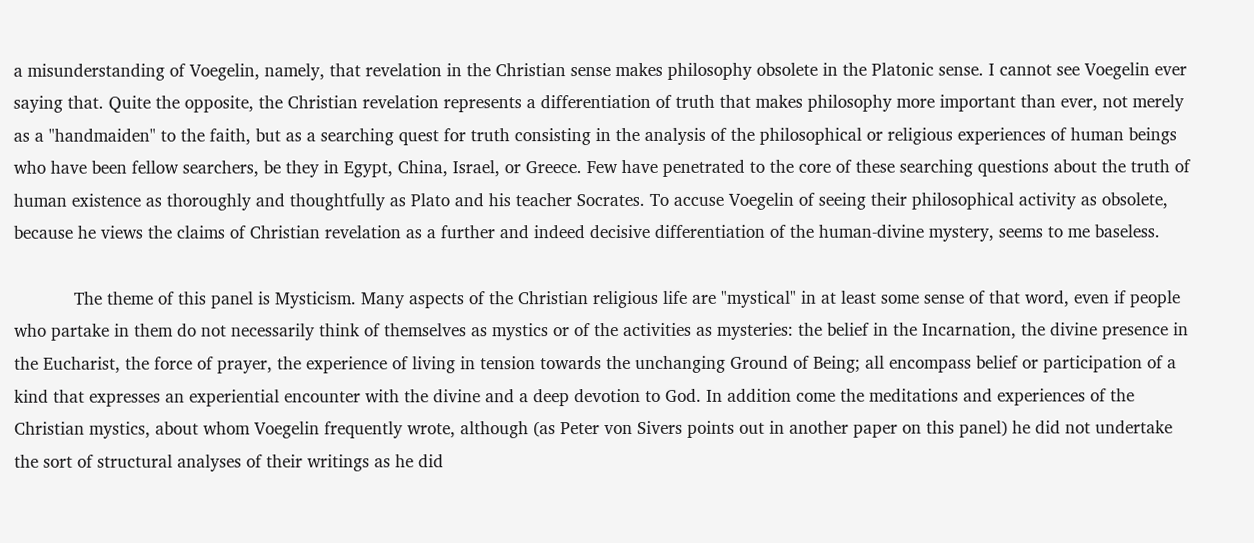a misunderstanding of Voegelin, namely, that revelation in the Christian sense makes philosophy obsolete in the Platonic sense. I cannot see Voegelin ever saying that. Quite the opposite, the Christian revelation represents a differentiation of truth that makes philosophy more important than ever, not merely as a "handmaiden" to the faith, but as a searching quest for truth consisting in the analysis of the philosophical or religious experiences of human beings who have been fellow searchers, be they in Egypt, China, Israel, or Greece. Few have penetrated to the core of these searching questions about the truth of human existence as thoroughly and thoughtfully as Plato and his teacher Socrates. To accuse Voegelin of seeing their philosophical activity as obsolete, because he views the claims of Christian revelation as a further and indeed decisive differentiation of the human-divine mystery, seems to me baseless.

            The theme of this panel is Mysticism. Many aspects of the Christian religious life are "mystical" in at least some sense of that word, even if people who partake in them do not necessarily think of themselves as mystics or of the activities as mysteries: the belief in the Incarnation, the divine presence in the Eucharist, the force of prayer, the experience of living in tension towards the unchanging Ground of Being; all encompass belief or participation of a kind that expresses an experiential encounter with the divine and a deep devotion to God. In addition come the meditations and experiences of the Christian mystics, about whom Voegelin frequently wrote, although (as Peter von Sivers points out in another paper on this panel) he did not undertake the sort of structural analyses of their writings as he did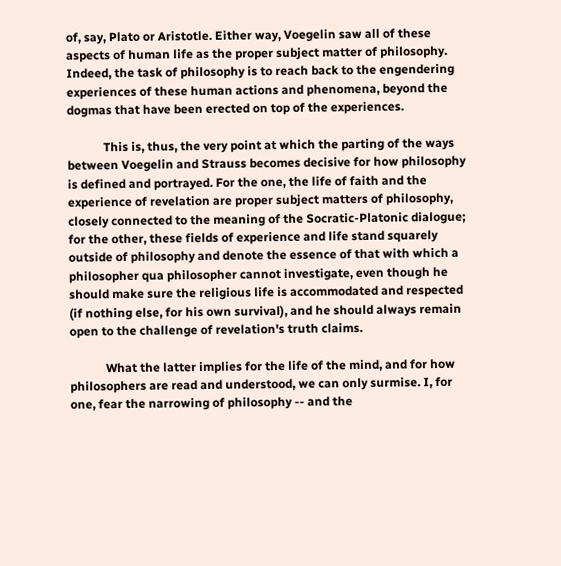of, say, Plato or Aristotle. Either way, Voegelin saw all of these aspects of human life as the proper subject matter of philosophy. Indeed, the task of philosophy is to reach back to the engendering experiences of these human actions and phenomena, beyond the dogmas that have been erected on top of the experiences.

            This is, thus, the very point at which the parting of the ways between Voegelin and Strauss becomes decisive for how philosophy is defined and portrayed. For the one, the life of faith and the experience of revelation are proper subject matters of philosophy, closely connected to the meaning of the Socratic-Platonic dialogue; for the other, these fields of experience and life stand squarely outside of philosophy and denote the essence of that with which a philosopher qua philosopher cannot investigate, even though he should make sure the religious life is accommodated and respected (if nothing else, for his own survival), and he should always remain open to the challenge of revelation's truth claims.

            What the latter implies for the life of the mind, and for how philosophers are read and understood, we can only surmise. I, for one, fear the narrowing of philosophy -- and the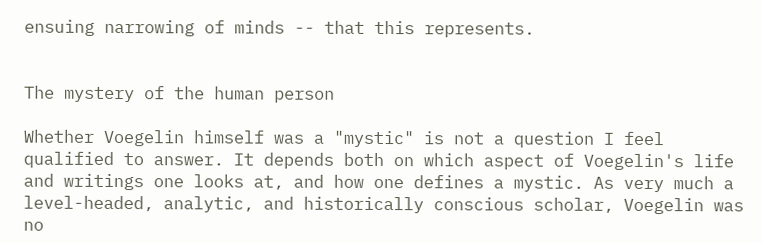ensuing narrowing of minds -- that this represents.


The mystery of the human person

Whether Voegelin himself was a "mystic" is not a question I feel qualified to answer. It depends both on which aspect of Voegelin's life and writings one looks at, and how one defines a mystic. As very much a level-headed, analytic, and historically conscious scholar, Voegelin was no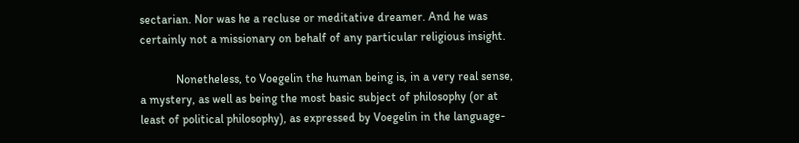sectarian. Nor was he a recluse or meditative dreamer. And he was certainly not a missionary on behalf of any particular religious insight.

            Nonetheless, to Voegelin the human being is, in a very real sense, a mystery, as well as being the most basic subject of philosophy (or at least of political philosophy), as expressed by Voegelin in the language-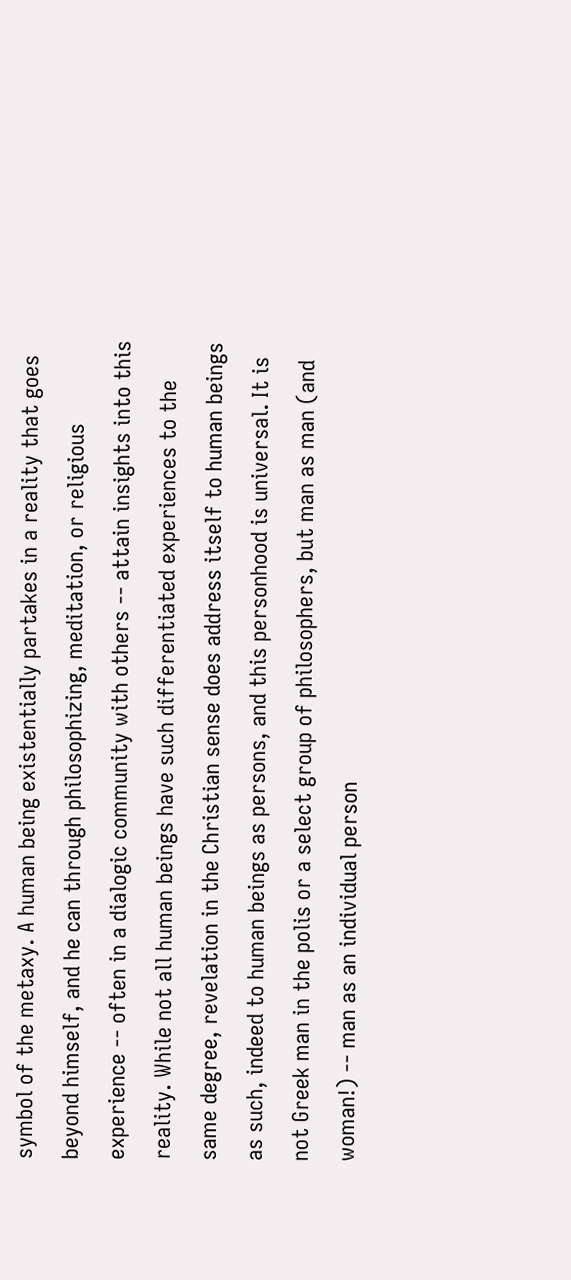symbol of the metaxy. A human being existentially partakes in a reality that goes beyond himself, and he can through philosophizing, meditation, or religious experience -- often in a dialogic community with others -- attain insights into this reality. While not all human beings have such differentiated experiences to the same degree, revelation in the Christian sense does address itself to human beings as such, indeed to human beings as persons, and this personhood is universal. It is not Greek man in the polis or a select group of philosophers, but man as man (and woman!) -- man as an individual person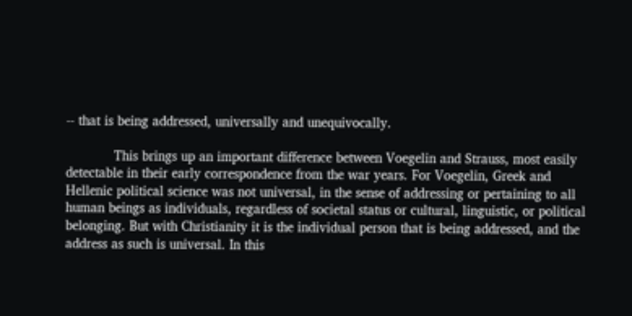-- that is being addressed, universally and unequivocally.

            This brings up an important difference between Voegelin and Strauss, most easily detectable in their early correspondence from the war years. For Voegelin, Greek and Hellenic political science was not universal, in the sense of addressing or pertaining to all human beings as individuals, regardless of societal status or cultural, linguistic, or political belonging. But with Christianity it is the individual person that is being addressed, and the address as such is universal. In this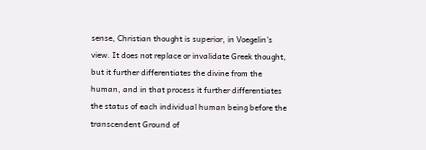sense, Christian thought is superior, in Voegelin's view. It does not replace or invalidate Greek thought, but it further differentiates the divine from the human, and in that process it further differentiates the status of each individual human being before the transcendent Ground of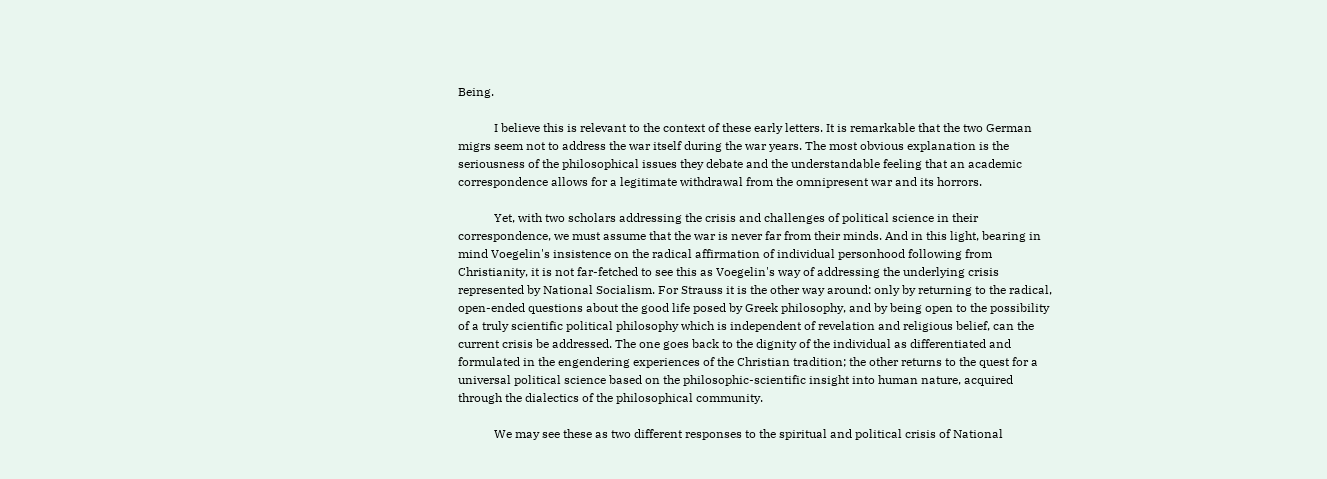Being.

            I believe this is relevant to the context of these early letters. It is remarkable that the two German migrs seem not to address the war itself during the war years. The most obvious explanation is the seriousness of the philosophical issues they debate and the understandable feeling that an academic correspondence allows for a legitimate withdrawal from the omnipresent war and its horrors.

            Yet, with two scholars addressing the crisis and challenges of political science in their correspondence, we must assume that the war is never far from their minds. And in this light, bearing in mind Voegelin's insistence on the radical affirmation of individual personhood following from Christianity, it is not far-fetched to see this as Voegelin's way of addressing the underlying crisis represented by National Socialism. For Strauss it is the other way around: only by returning to the radical, open-ended questions about the good life posed by Greek philosophy, and by being open to the possibility of a truly scientific political philosophy which is independent of revelation and religious belief, can the current crisis be addressed. The one goes back to the dignity of the individual as differentiated and formulated in the engendering experiences of the Christian tradition; the other returns to the quest for a universal political science based on the philosophic-scientific insight into human nature, acquired through the dialectics of the philosophical community.

            We may see these as two different responses to the spiritual and political crisis of National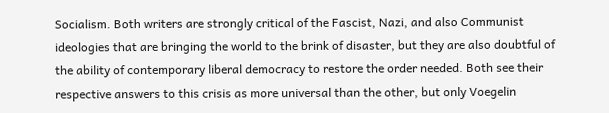Socialism. Both writers are strongly critical of the Fascist, Nazi, and also Communist ideologies that are bringing the world to the brink of disaster, but they are also doubtful of the ability of contemporary liberal democracy to restore the order needed. Both see their respective answers to this crisis as more universal than the other, but only Voegelin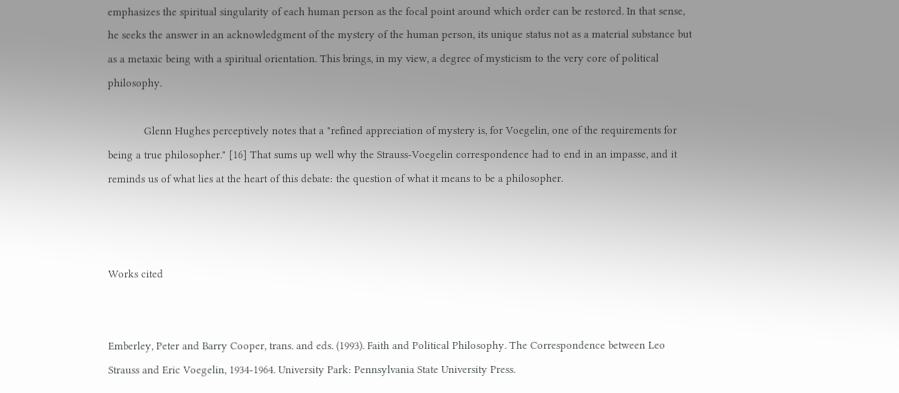emphasizes the spiritual singularity of each human person as the focal point around which order can be restored. In that sense, he seeks the answer in an acknowledgment of the mystery of the human person, its unique status not as a material substance but as a metaxic being with a spiritual orientation. This brings, in my view, a degree of mysticism to the very core of political philosophy.

            Glenn Hughes perceptively notes that a "refined appreciation of mystery is, for Voegelin, one of the requirements for being a true philosopher." [16] That sums up well why the Strauss-Voegelin correspondence had to end in an impasse, and it reminds us of what lies at the heart of this debate: the question of what it means to be a philosopher.



Works cited


Emberley, Peter and Barry Cooper, trans. and eds. (1993). Faith and Political Philosophy. The Correspondence between Leo Strauss and Eric Voegelin, 1934-1964. University Park: Pennsylvania State University Press.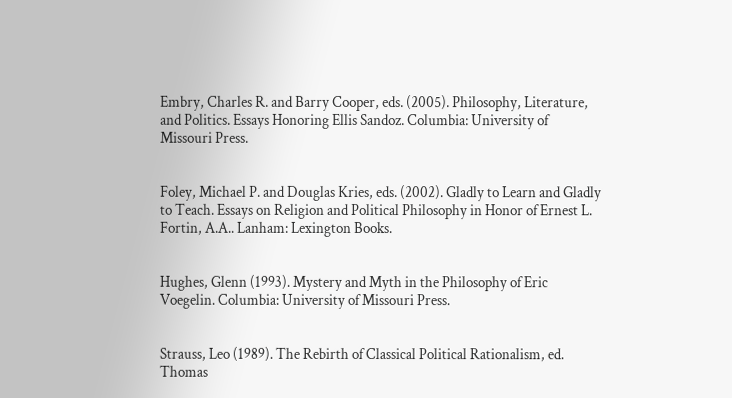Embry, Charles R. and Barry Cooper, eds. (2005). Philosophy, Literature, and Politics. Essays Honoring Ellis Sandoz. Columbia: University of Missouri Press.


Foley, Michael P. and Douglas Kries, eds. (2002). Gladly to Learn and Gladly to Teach. Essays on Religion and Political Philosophy in Honor of Ernest L. Fortin, A.A.. Lanham: Lexington Books.


Hughes, Glenn (1993). Mystery and Myth in the Philosophy of Eric Voegelin. Columbia: University of Missouri Press.


Strauss, Leo (1989). The Rebirth of Classical Political Rationalism, ed. Thomas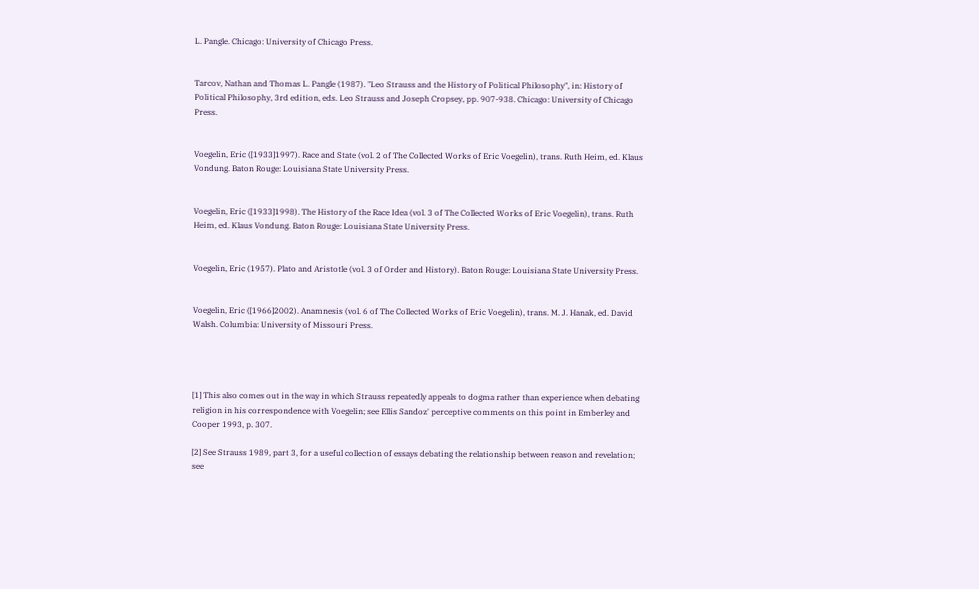L. Pangle. Chicago: University of Chicago Press.


Tarcov, Nathan and Thomas L. Pangle (1987). "Leo Strauss and the History of Political Philosophy", in: History of Political Philosophy, 3rd edition, eds. Leo Strauss and Joseph Cropsey, pp. 907-938. Chicago: University of Chicago Press.


Voegelin, Eric ([1933]1997). Race and State (vol. 2 of The Collected Works of Eric Voegelin), trans. Ruth Heim, ed. Klaus Vondung. Baton Rouge: Louisiana State University Press.


Voegelin, Eric ([1933]1998). The History of the Race Idea (vol. 3 of The Collected Works of Eric Voegelin), trans. Ruth Heim, ed. Klaus Vondung. Baton Rouge: Louisiana State University Press.


Voegelin, Eric (1957). Plato and Aristotle (vol. 3 of Order and History). Baton Rouge: Louisiana State University Press.


Voegelin, Eric ([1966]2002). Anamnesis (vol. 6 of The Collected Works of Eric Voegelin), trans. M. J. Hanak, ed. David Walsh. Columbia: University of Missouri Press.




[1] This also comes out in the way in which Strauss repeatedly appeals to dogma rather than experience when debating religion in his correspondence with Voegelin; see Ellis Sandoz' perceptive comments on this point in Emberley and Cooper 1993, p. 307.

[2] See Strauss 1989, part 3, for a useful collection of essays debating the relationship between reason and revelation; see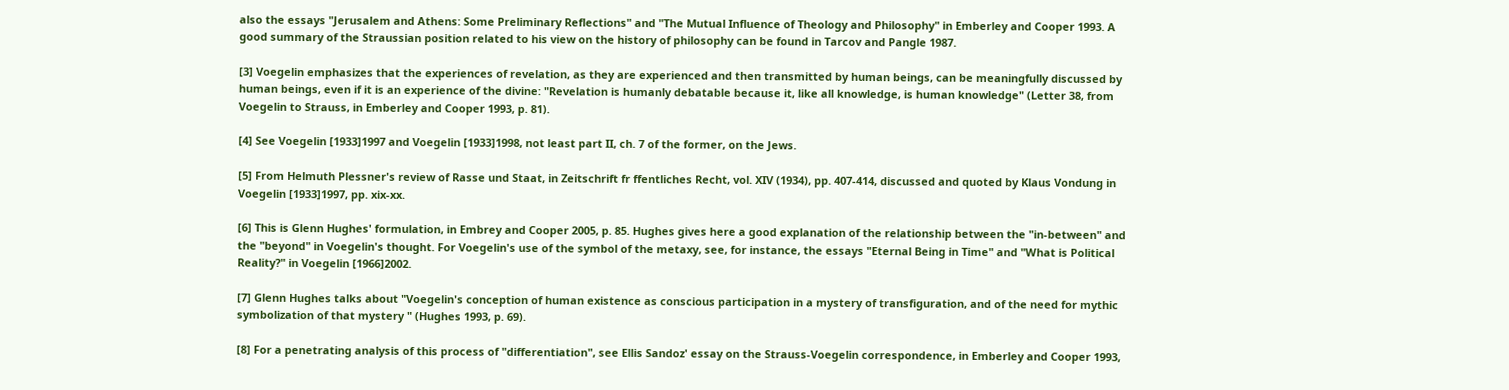also the essays "Jerusalem and Athens: Some Preliminary Reflections" and "The Mutual Influence of Theology and Philosophy" in Emberley and Cooper 1993. A good summary of the Straussian position related to his view on the history of philosophy can be found in Tarcov and Pangle 1987.

[3] Voegelin emphasizes that the experiences of revelation, as they are experienced and then transmitted by human beings, can be meaningfully discussed by human beings, even if it is an experience of the divine: "Revelation is humanly debatable because it, like all knowledge, is human knowledge" (Letter 38, from Voegelin to Strauss, in Emberley and Cooper 1993, p. 81).

[4] See Voegelin [1933]1997 and Voegelin [1933]1998, not least part II, ch. 7 of the former, on the Jews.

[5] From Helmuth Plessner's review of Rasse und Staat, in Zeitschrift fr ffentliches Recht, vol. XIV (1934), pp. 407-414, discussed and quoted by Klaus Vondung in Voegelin [1933]1997, pp. xix-xx.

[6] This is Glenn Hughes' formulation, in Embrey and Cooper 2005, p. 85. Hughes gives here a good explanation of the relationship between the "in-between" and the "beyond" in Voegelin's thought. For Voegelin's use of the symbol of the metaxy, see, for instance, the essays "Eternal Being in Time" and "What is Political Reality?" in Voegelin [1966]2002.

[7] Glenn Hughes talks about "Voegelin's conception of human existence as conscious participation in a mystery of transfiguration, and of the need for mythic symbolization of that mystery " (Hughes 1993, p. 69).

[8] For a penetrating analysis of this process of "differentiation", see Ellis Sandoz' essay on the Strauss-Voegelin correspondence, in Emberley and Cooper 1993,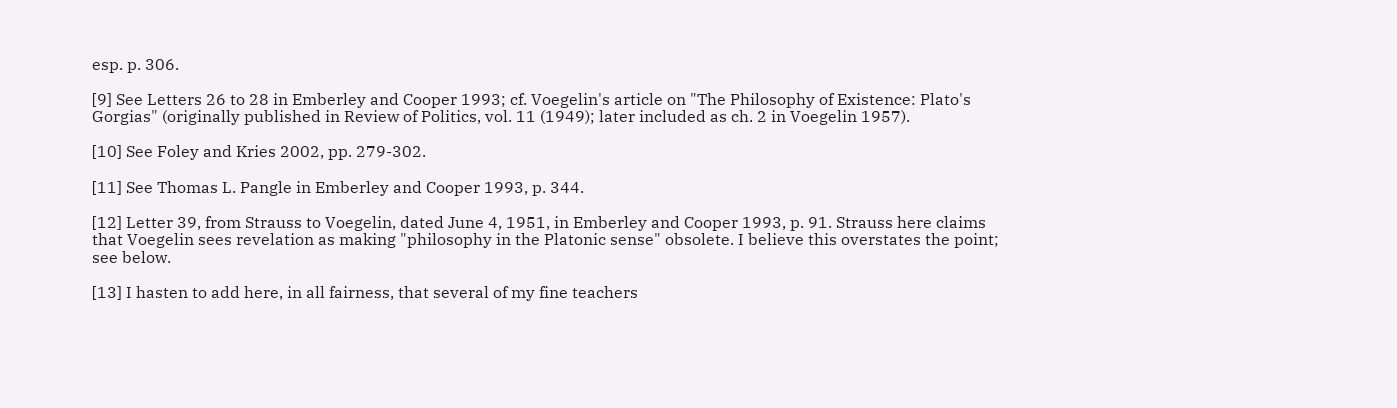esp. p. 306.

[9] See Letters 26 to 28 in Emberley and Cooper 1993; cf. Voegelin's article on "The Philosophy of Existence: Plato's Gorgias" (originally published in Review of Politics, vol. 11 (1949); later included as ch. 2 in Voegelin 1957).

[10] See Foley and Kries 2002, pp. 279-302.

[11] See Thomas L. Pangle in Emberley and Cooper 1993, p. 344.

[12] Letter 39, from Strauss to Voegelin, dated June 4, 1951, in Emberley and Cooper 1993, p. 91. Strauss here claims that Voegelin sees revelation as making "philosophy in the Platonic sense" obsolete. I believe this overstates the point; see below.

[13] I hasten to add here, in all fairness, that several of my fine teachers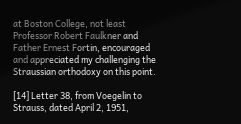at Boston College, not least Professor Robert Faulkner and Father Ernest Fortin, encouraged and appreciated my challenging the Straussian orthodoxy on this point.

[14] Letter 38, from Voegelin to Strauss, dated April 2, 1951,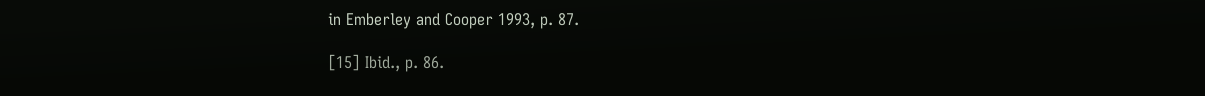in Emberley and Cooper 1993, p. 87.

[15] Ibid., p. 86.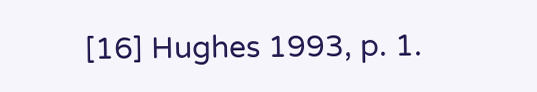[16] Hughes 1993, p. 1.